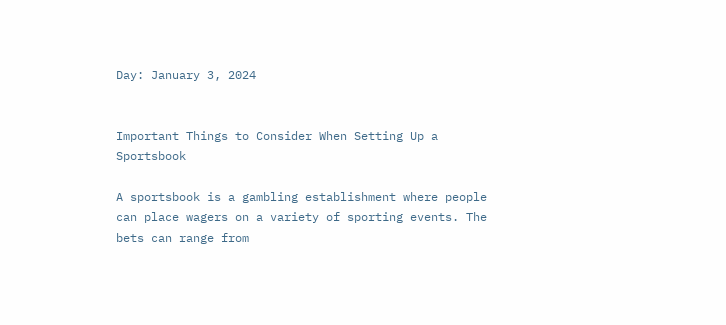Day: January 3, 2024


Important Things to Consider When Setting Up a Sportsbook

A sportsbook is a gambling establishment where people can place wagers on a variety of sporting events. The bets can range from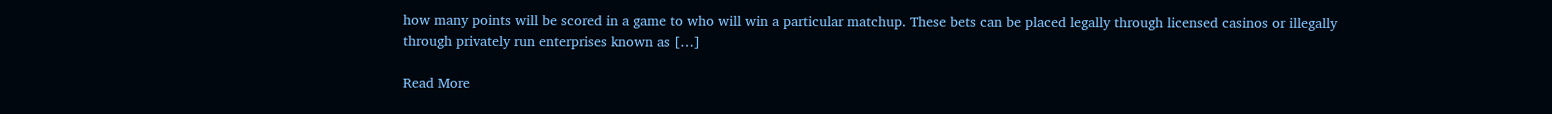how many points will be scored in a game to who will win a particular matchup. These bets can be placed legally through licensed casinos or illegally through privately run enterprises known as […]

Read More